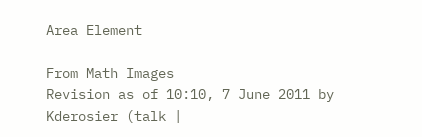Area Element

From Math Images
Revision as of 10:10, 7 June 2011 by Kderosier (talk |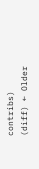contribs)
(diff) ← Older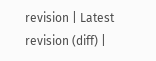revision | Latest revision (diff) |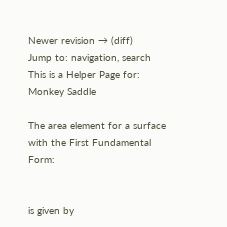Newer revision → (diff)
Jump to: navigation, search
This is a Helper Page for:
Monkey Saddle

The area element for a surface with the First Fundamental Form:


is given by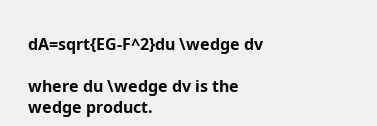dA=sqrt{EG-F^2}du \wedge dv

where du \wedge dv is the wedge product.